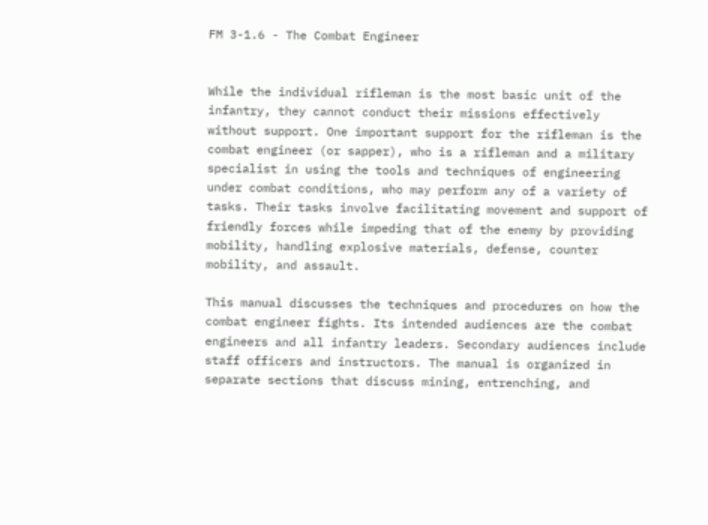FM 3-1.6 - The Combat Engineer


While the individual rifleman is the most basic unit of the infantry, they cannot conduct their missions effectively without support. One important support for the rifleman is the combat engineer (or sapper), who is a rifleman and a military specialist in using the tools and techniques of engineering under combat conditions, who may perform any of a variety of tasks. Their tasks involve facilitating movement and support of friendly forces while impeding that of the enemy by providing mobility, handling explosive materials, defense, counter mobility, and assault.

This manual discusses the techniques and procedures on how the combat engineer fights. Its intended audiences are the combat engineers and all infantry leaders. Secondary audiences include staff officers and instructors. The manual is organized in separate sections that discuss mining, entrenching, and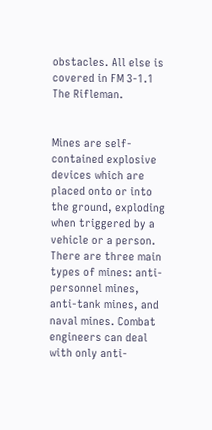obstacles. All else is covered in FM 3-1.1 The Rifleman.


Mines are self-contained explosive devices which are placed onto or into the ground, exploding when triggered by a vehicle or a person. There are three main types of mines: anti-personnel mines, anti-tank mines, and naval mines. Combat engineers can deal with only anti-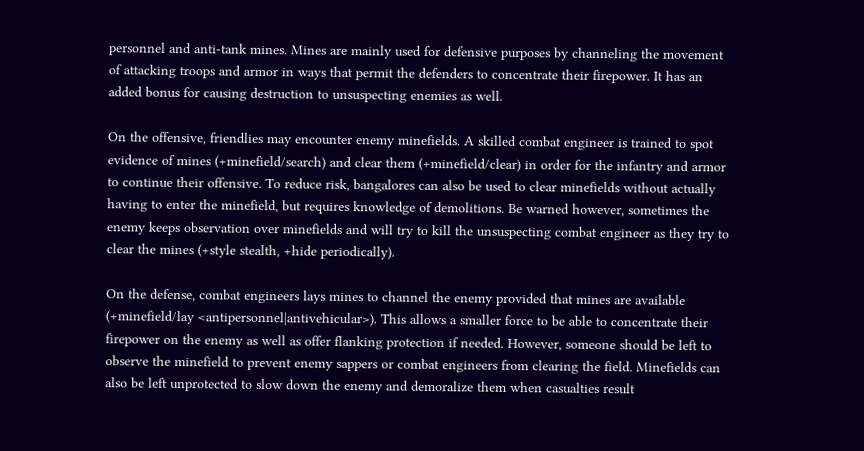personnel and anti-tank mines. Mines are mainly used for defensive purposes by channeling the movement of attacking troops and armor in ways that permit the defenders to concentrate their firepower. It has an added bonus for causing destruction to unsuspecting enemies as well.

On the offensive, friendlies may encounter enemy minefields. A skilled combat engineer is trained to spot evidence of mines (+minefield/search) and clear them (+minefield/clear) in order for the infantry and armor to continue their offensive. To reduce risk, bangalores can also be used to clear minefields without actually having to enter the minefield, but requires knowledge of demolitions. Be warned however, sometimes the enemy keeps observation over minefields and will try to kill the unsuspecting combat engineer as they try to clear the mines (+style stealth, +hide periodically).

On the defense, combat engineers lays mines to channel the enemy provided that mines are available (+minefield/lay <antipersonnel|antivehicular>). This allows a smaller force to be able to concentrate their firepower on the enemy as well as offer flanking protection if needed. However, someone should be left to observe the minefield to prevent enemy sappers or combat engineers from clearing the field. Minefields can also be left unprotected to slow down the enemy and demoralize them when casualties result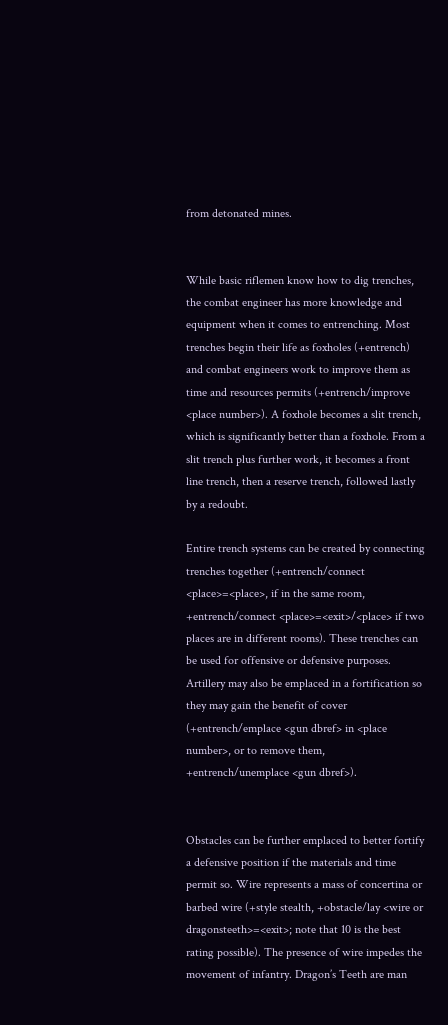from detonated mines.


While basic riflemen know how to dig trenches, the combat engineer has more knowledge and equipment when it comes to entrenching. Most trenches begin their life as foxholes (+entrench) and combat engineers work to improve them as time and resources permits (+entrench/improve <place number>). A foxhole becomes a slit trench, which is significantly better than a foxhole. From a slit trench plus further work, it becomes a front line trench, then a reserve trench, followed lastly by a redoubt.

Entire trench systems can be created by connecting trenches together (+entrench/connect <place>=<place>, if in the same room, +entrench/connect <place>=<exit>/<place> if two places are in different rooms). These trenches can be used for offensive or defensive purposes. Artillery may also be emplaced in a fortification so they may gain the benefit of cover (+entrench/emplace <gun dbref> in <place number>, or to remove them, +entrench/unemplace <gun dbref>).


Obstacles can be further emplaced to better fortify a defensive position if the materials and time permit so. Wire represents a mass of concertina or barbed wire (+style stealth, +obstacle/lay <wire or dragonsteeth>=<exit>; note that 10 is the best rating possible). The presence of wire impedes the movement of infantry. Dragon’s Teeth are man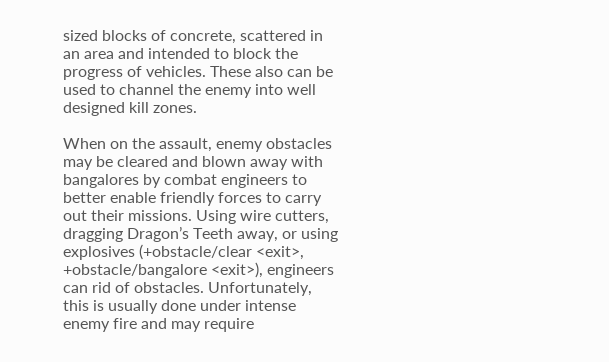sized blocks of concrete, scattered in an area and intended to block the progress of vehicles. These also can be used to channel the enemy into well designed kill zones.

When on the assault, enemy obstacles may be cleared and blown away with bangalores by combat engineers to better enable friendly forces to carry out their missions. Using wire cutters, dragging Dragon’s Teeth away, or using explosives (+obstacle/clear <exit>, +obstacle/bangalore <exit>), engineers can rid of obstacles. Unfortunately, this is usually done under intense enemy fire and may require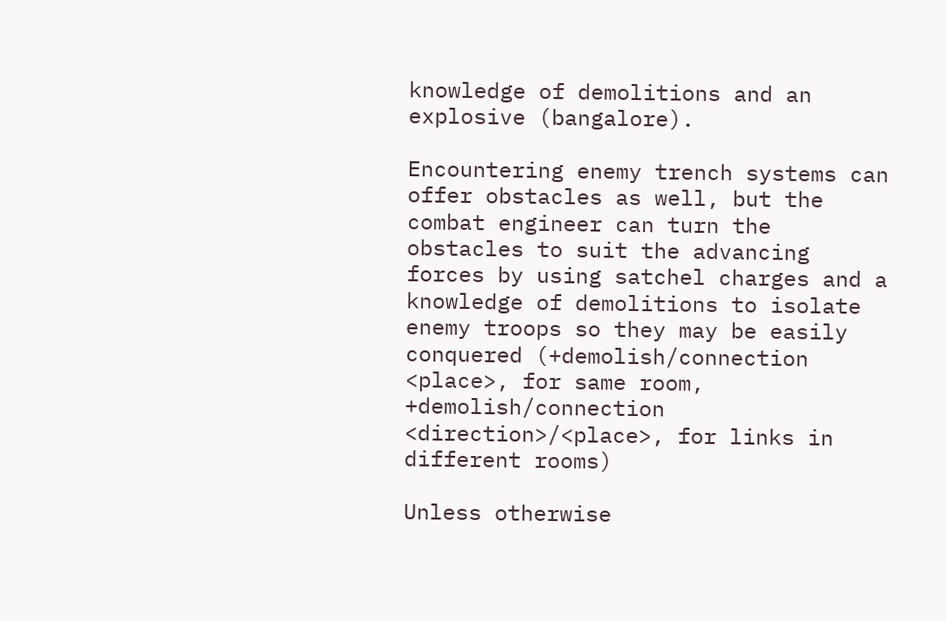knowledge of demolitions and an explosive (bangalore).

Encountering enemy trench systems can offer obstacles as well, but the combat engineer can turn the obstacles to suit the advancing forces by using satchel charges and a knowledge of demolitions to isolate enemy troops so they may be easily conquered (+demolish/connection <place>, for same room, +demolish/connection <direction>/<place>, for links in different rooms)

Unless otherwise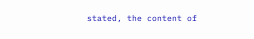stated, the content of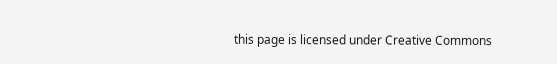this page is licensed under Creative Commons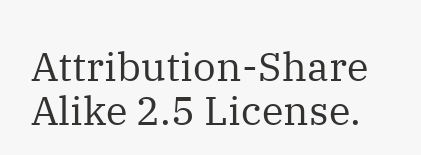Attribution-Share Alike 2.5 License.